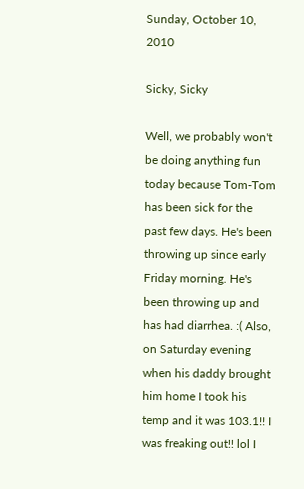Sunday, October 10, 2010

Sicky, Sicky

Well, we probably won't be doing anything fun today because Tom-Tom has been sick for the past few days. He's been throwing up since early Friday morning. He's been throwing up and has had diarrhea. :( Also, on Saturday evening when his daddy brought him home I took his temp and it was 103.1!! I was freaking out!! lol I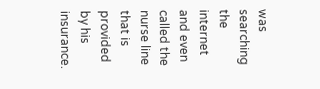was searching the internet and even called the nurse line that is provided by his insurance.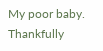My poor baby. Thankfully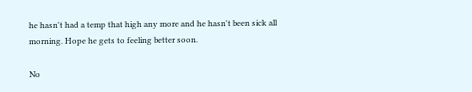he hasn't had a temp that high any more and he hasn't been sick all morning. Hope he gets to feeling better soon.

No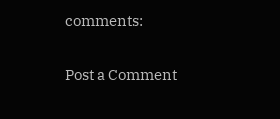comments:

Post a Comment